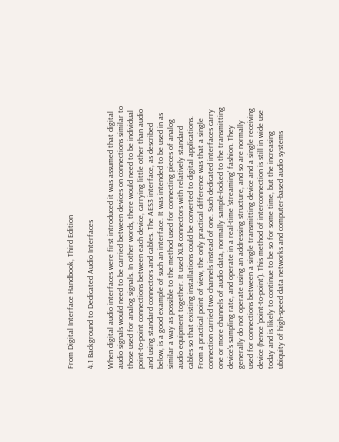From Digital Interface Handbook, Third Edition

4.1 Background to Dedicated Audio Interfaces

When digital audio interfaces were first introduced it was assumed that digital audio signals would need to be carried between devices on connections similar to those used for analog signals. In other words, there would need to be individual point-to-point connections between each device, carrying little other than audio and using standard connectors and cables. The AES3 interface, as described below, is a good example of such an interface. It was intended to be used in as similar a way as possible to the method used for connecting pieces of analog audio equipment together. It used XLR connectors with relatively standard cables so that existing installations could be converted to digital applications. From a practical point of view, the only practical difference was that a single connection carried two channels instead of one. Such dedicated interfaces carry one or more channels of audio data, normally sample-locked to the transmitting device's sampling rate, and operate in a real-time 'streaming' fashion. They generally do not operate using an addressing structure, and so are normally used for connections between a single transmitting device and a single receiving device (hence 'point-to-point'). This method of interconnection is still in wide use today and is likely to continue to be so for some time, but the increasing ubiquity of high-speed data networks and computer-based audio systems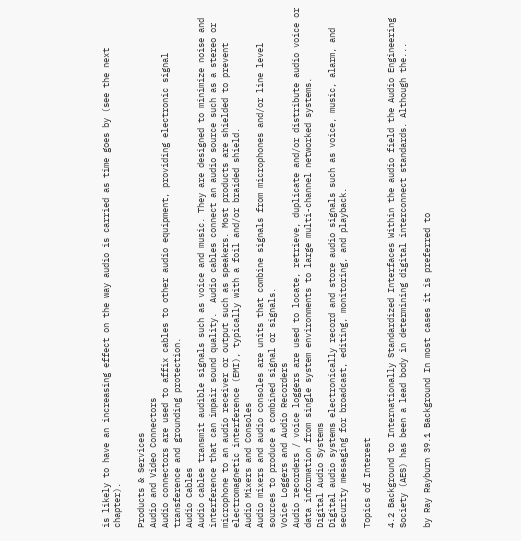is likely to have an increasing effect on the way audio is carried as time goes by (see the next chapter).

Products & Services
Audio and Video Connectors
Audio connectors are used to affix cables to other audio equipment, providing electronic signal transference and grounding protection.
Audio Cables
Audio cables transmit audible signals such as voice and music. They are designed to minimize noise and interference that can impair sound quality.  Audio cables connect an audio source such as a stereo or microphone to an audio receiver or output such as speakers. Most products are shielded to prevent electromagnetic interference (EMI), typically with a foil and/or braided shield.
Audio Mixers and Consoles
Audio mixers and audio consoles are units that combine signals from microphones and/or line level sources to produce a combined signal or signals.
Voice Loggers and Audio Recorders
Audio recorders / voice loggers are used to locate, retrieve, duplicate and/or distribute audio voice or data information from single system environments to large multi-channel networked systems.
Digital Audio Systems
Digital audio systems electronically record and store audio signals such as voice, music, alarm, and security messaging for broadcast, editing, monitoring, and playback.

Topics of Interest

4.2 Background to Internationally Standardized Interfaces Within the audio field the Audio Engineering Society (AES) has been a lead body in determining digital interconnect standards. Although the...

by Ray Rayburn 39.1 Background In most cases it is preferred to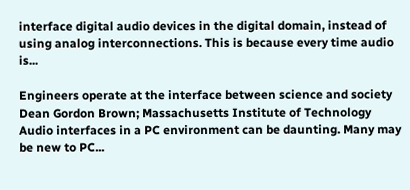interface digital audio devices in the digital domain, instead of using analog interconnections. This is because every time audio is...

Engineers operate at the interface between science and society Dean Gordon Brown; Massachusetts Institute of Technology Audio interfaces in a PC environment can be daunting. Many may be new to PC...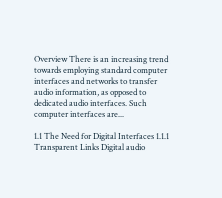Overview There is an increasing trend towards employing standard computer interfaces and networks to transfer audio information, as opposed to dedicated audio interfaces. Such computer interfaces are...

1.1 The Need for Digital Interfaces 1.1.1 Transparent Links Digital audio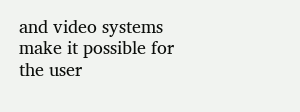and video systems make it possible for the user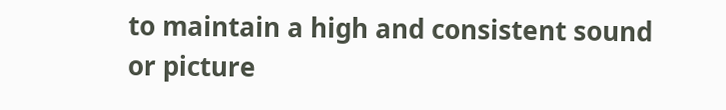to maintain a high and consistent sound or picture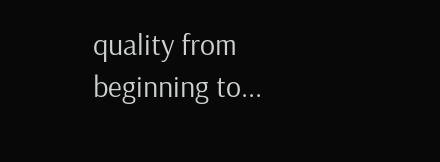quality from beginning to...